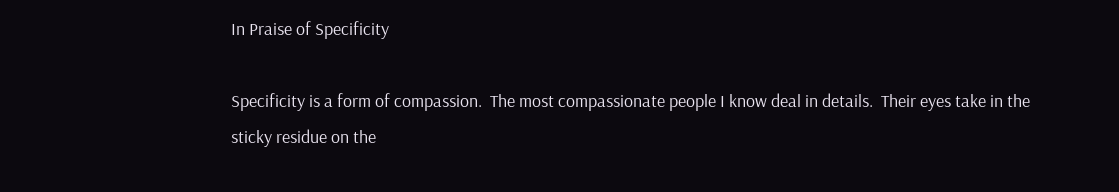In Praise of Specificity

Specificity is a form of compassion.  The most compassionate people I know deal in details.  Their eyes take in the sticky residue on the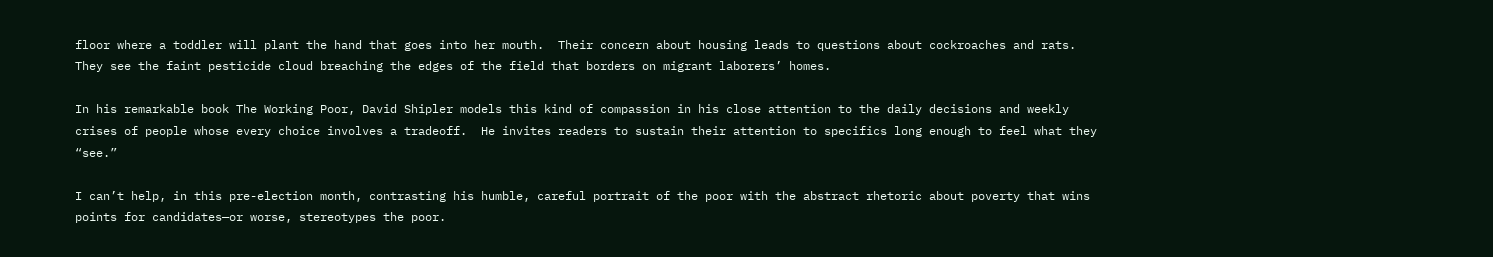floor where a toddler will plant the hand that goes into her mouth.  Their concern about housing leads to questions about cockroaches and rats.  They see the faint pesticide cloud breaching the edges of the field that borders on migrant laborers’ homes.

In his remarkable book The Working Poor, David Shipler models this kind of compassion in his close attention to the daily decisions and weekly crises of people whose every choice involves a tradeoff.  He invites readers to sustain their attention to specifics long enough to feel what they “see.”

I can’t help, in this pre-election month, contrasting his humble, careful portrait of the poor with the abstract rhetoric about poverty that wins points for candidates—or worse, stereotypes the poor.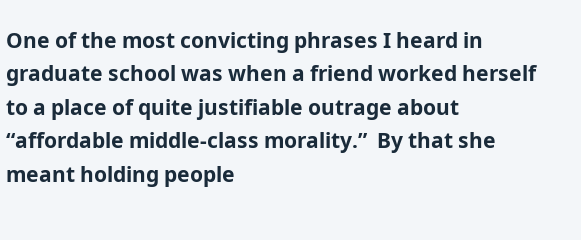One of the most convicting phrases I heard in graduate school was when a friend worked herself to a place of quite justifiable outrage about “affordable middle-class morality.”  By that she meant holding people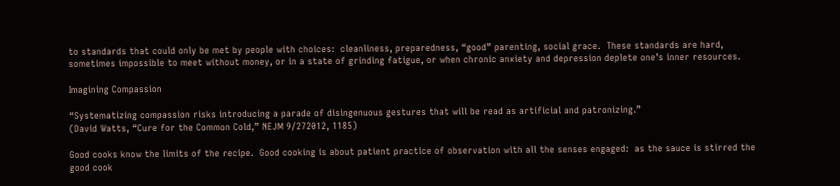to standards that could only be met by people with choices:  cleanliness, preparedness, “good” parenting, social grace.  These standards are hard, sometimes impossible to meet without money, or in a state of grinding fatigue, or when chronic anxiety and depression deplete one’s inner resources.

Imagining Compassion

“Systematizing compassion risks introducing a parade of disingenuous gestures that will be read as artificial and patronizing.”
(David Watts, “Cure for the Common Cold,” NEJM 9/272012, 1185)

Good cooks know the limits of the recipe.  Good cooking is about patient practice of observation with all the senses engaged:  as the sauce is stirred the good cook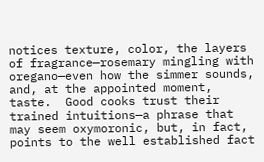notices texture, color, the layers of fragrance—rosemary mingling with oregano—even how the simmer sounds, and, at the appointed moment, taste.  Good cooks trust their trained intuitions—a phrase that may seem oxymoronic, but, in fact, points to the well established fact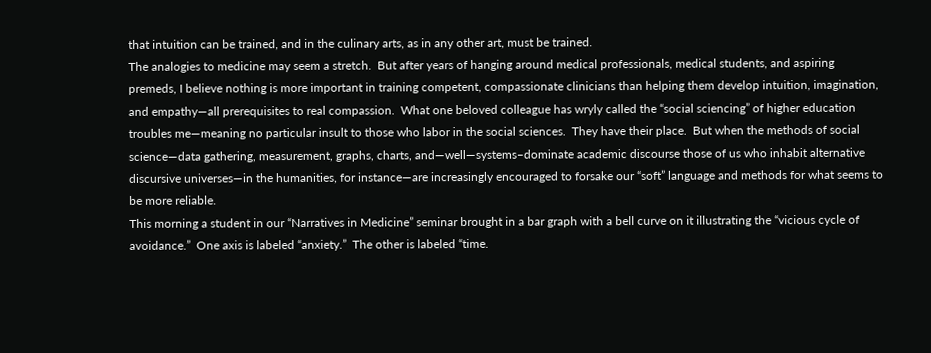that intuition can be trained, and in the culinary arts, as in any other art, must be trained.
The analogies to medicine may seem a stretch.  But after years of hanging around medical professionals, medical students, and aspiring premeds, I believe nothing is more important in training competent, compassionate clinicians than helping them develop intuition, imagination, and empathy—all prerequisites to real compassion.  What one beloved colleague has wryly called the “social sciencing” of higher education troubles me—meaning no particular insult to those who labor in the social sciences.  They have their place.  But when the methods of social science—data gathering, measurement, graphs, charts, and—well—systems–dominate academic discourse those of us who inhabit alternative discursive universes—in the humanities, for instance—are increasingly encouraged to forsake our “soft” language and methods for what seems to be more reliable.
This morning a student in our “Narratives in Medicine” seminar brought in a bar graph with a bell curve on it illustrating the “vicious cycle of avoidance.”  One axis is labeled “anxiety.”  The other is labeled “time.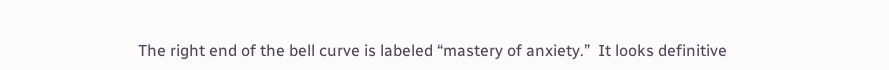The right end of the bell curve is labeled “mastery of anxiety.”  It looks definitive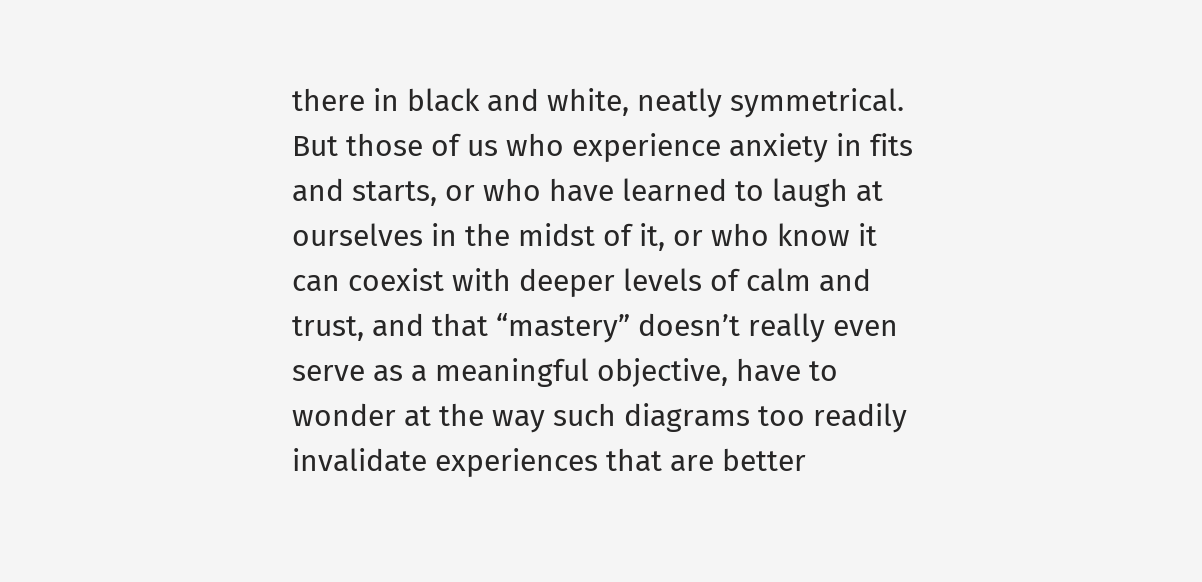there in black and white, neatly symmetrical.  But those of us who experience anxiety in fits and starts, or who have learned to laugh at ourselves in the midst of it, or who know it can coexist with deeper levels of calm and trust, and that “mastery” doesn’t really even serve as a meaningful objective, have to wonder at the way such diagrams too readily invalidate experiences that are better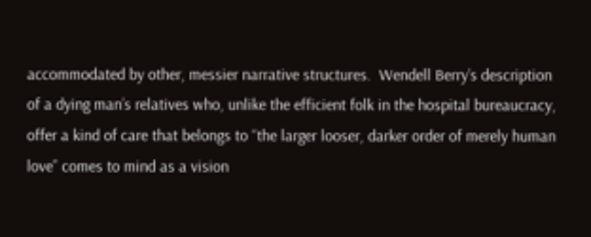accommodated by other, messier narrative structures.  Wendell Berry’s description of a dying man’s relatives who, unlike the efficient folk in the hospital bureaucracy, offer a kind of care that belongs to “the larger looser, darker order of merely human love” comes to mind as a vision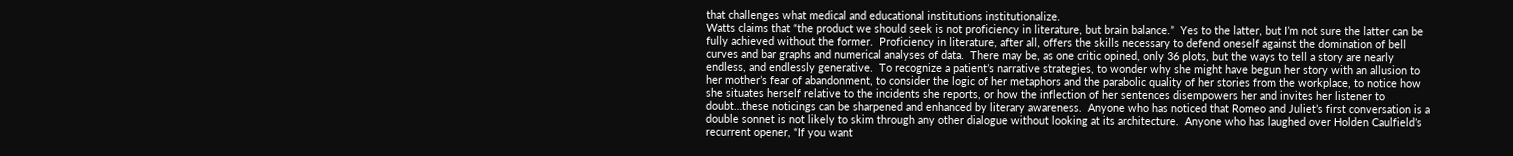that challenges what medical and educational institutions institutionalize.
Watts claims that “the product we should seek is not proficiency in literature, but brain balance.”  Yes to the latter, but I’m not sure the latter can be fully achieved without the former.  Proficiency in literature, after all, offers the skills necessary to defend oneself against the domination of bell curves and bar graphs and numerical analyses of data.  There may be, as one critic opined, only 36 plots, but the ways to tell a story are nearly endless, and endlessly generative.  To recognize a patient’s narrative strategies, to wonder why she might have begun her story with an allusion to her mother’s fear of abandonment, to consider the logic of her metaphors and the parabolic quality of her stories from the workplace, to notice how she situates herself relative to the incidents she reports, or how the inflection of her sentences disempowers her and invites her listener to doubt…these noticings can be sharpened and enhanced by literary awareness.  Anyone who has noticed that Romeo and Juliet’s first conversation is a double sonnet is not likely to skim through any other dialogue without looking at its architecture.  Anyone who has laughed over Holden Caulfield’s recurrent opener, “If you want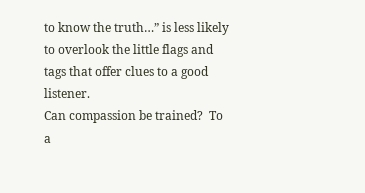to know the truth…” is less likely to overlook the little flags and tags that offer clues to a good listener.
Can compassion be trained?  To a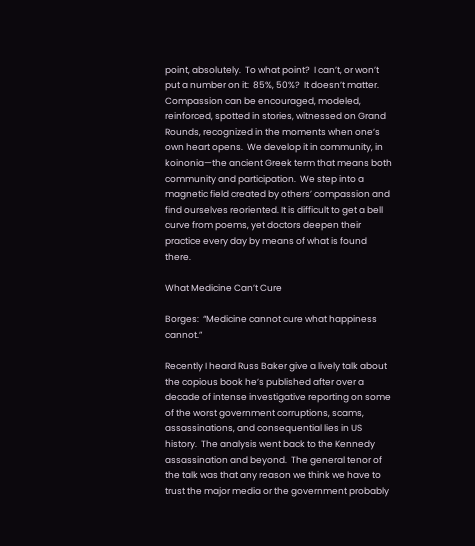point, absolutely.  To what point?  I can’t, or won’t put a number on it:  85%, 50%?  It doesn’t matter.  Compassion can be encouraged, modeled, reinforced, spotted in stories, witnessed on Grand Rounds, recognized in the moments when one’s own heart opens.  We develop it in community, in koinonia—the ancient Greek term that means both community and participation.  We step into a magnetic field created by others’ compassion and find ourselves reoriented. It is difficult to get a bell curve from poems, yet doctors deepen their practice every day by means of what is found there.

What Medicine Can’t Cure

Borges:  “Medicine cannot cure what happiness cannot.”

Recently I heard Russ Baker give a lively talk about the copious book he’s published after over a decade of intense investigative reporting on some of the worst government corruptions, scams, assassinations, and consequential lies in US history.  The analysis went back to the Kennedy assassination and beyond.  The general tenor of the talk was that any reason we think we have to trust the major media or the government probably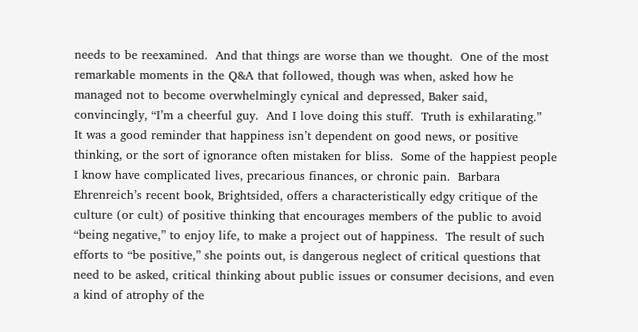needs to be reexamined.  And that things are worse than we thought.  One of the most remarkable moments in the Q&A that followed, though was when, asked how he managed not to become overwhelmingly cynical and depressed, Baker said, convincingly, “I’m a cheerful guy.  And I love doing this stuff.  Truth is exhilarating.”
It was a good reminder that happiness isn’t dependent on good news, or positive thinking, or the sort of ignorance often mistaken for bliss.  Some of the happiest people I know have complicated lives, precarious finances, or chronic pain.  Barbara Ehrenreich’s recent book, Brightsided, offers a characteristically edgy critique of the culture (or cult) of positive thinking that encourages members of the public to avoid “being negative,” to enjoy life, to make a project out of happiness.  The result of such efforts to “be positive,” she points out, is dangerous neglect of critical questions that need to be asked, critical thinking about public issues or consumer decisions, and even a kind of atrophy of the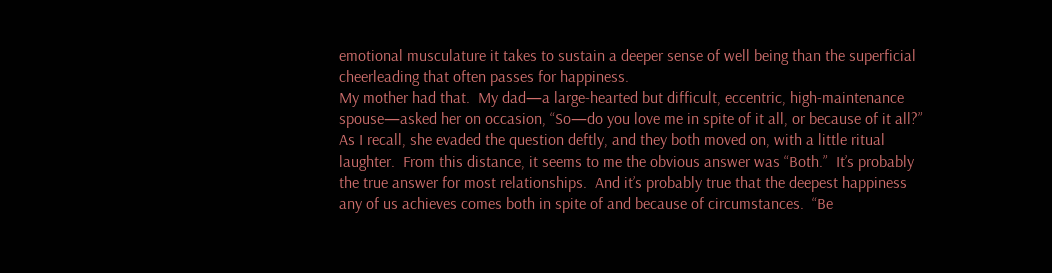emotional musculature it takes to sustain a deeper sense of well being than the superficial cheerleading that often passes for happiness.
My mother had that.  My dad—a large-hearted but difficult, eccentric, high-maintenance spouse—asked her on occasion, “So—do you love me in spite of it all, or because of it all?”  As I recall, she evaded the question deftly, and they both moved on, with a little ritual laughter.  From this distance, it seems to me the obvious answer was “Both.”  It’s probably the true answer for most relationships.  And it’s probably true that the deepest happiness any of us achieves comes both in spite of and because of circumstances.  “Be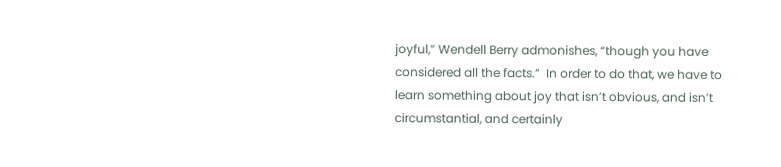joyful,” Wendell Berry admonishes, “though you have considered all the facts.”  In order to do that, we have to learn something about joy that isn’t obvious, and isn’t circumstantial, and certainly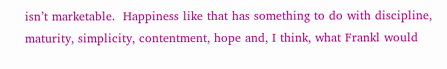isn’t marketable.  Happiness like that has something to do with discipline, maturity, simplicity, contentment, hope and, I think, what Frankl would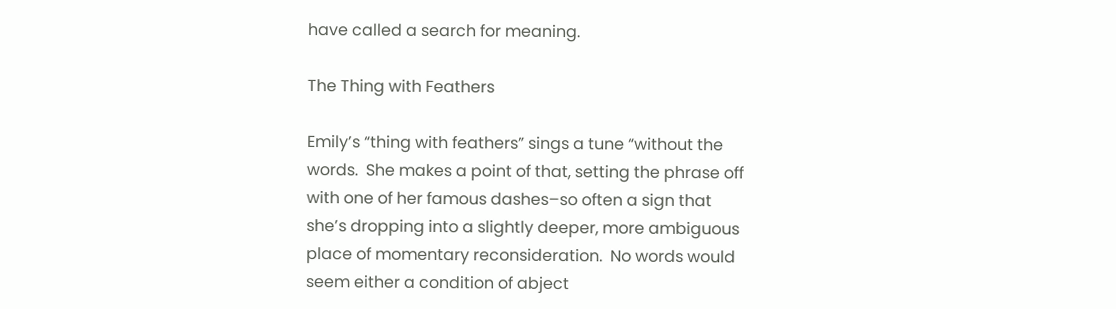have called a search for meaning.

The Thing with Feathers

Emily’s “thing with feathers” sings a tune “without the words.  She makes a point of that, setting the phrase off with one of her famous dashes–so often a sign that she’s dropping into a slightly deeper, more ambiguous place of momentary reconsideration.  No words would seem either a condition of abject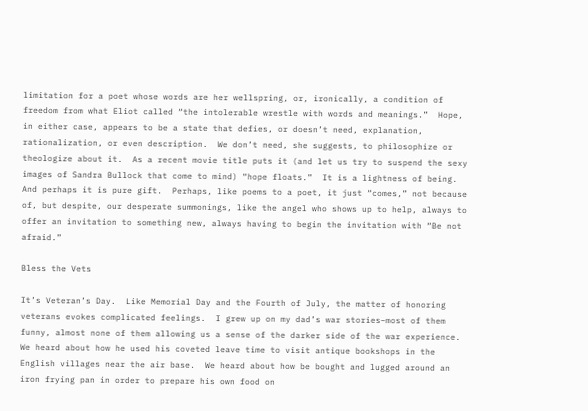limitation for a poet whose words are her wellspring, or, ironically, a condition of freedom from what Eliot called “the intolerable wrestle with words and meanings.”  Hope, in either case, appears to be a state that defies, or doesn’t need, explanation, rationalization, or even description.  We don’t need, she suggests, to philosophize or theologize about it.  As a recent movie title puts it (and let us try to suspend the sexy images of Sandra Bullock that come to mind) “hope floats.”  It is a lightness of being.  And perhaps it is pure gift.  Perhaps, like poems to a poet, it just “comes,” not because of, but despite, our desperate summonings, like the angel who shows up to help, always to offer an invitation to something new, always having to begin the invitation with “Be not afraid.”

Bless the Vets

It’s Veteran’s Day.  Like Memorial Day and the Fourth of July, the matter of honoring veterans evokes complicated feelings.  I grew up on my dad’s war stories–most of them funny, almost none of them allowing us a sense of the darker side of the war experience.  We heard about how he used his coveted leave time to visit antique bookshops in the English villages near the air base.  We heard about how be bought and lugged around an iron frying pan in order to prepare his own food on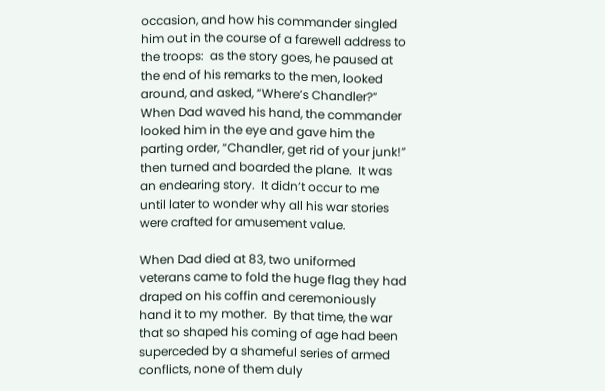occasion, and how his commander singled him out in the course of a farewell address to the troops:  as the story goes, he paused at the end of his remarks to the men, looked around, and asked, “Where’s Chandler?”  When Dad waved his hand, the commander looked him in the eye and gave him the parting order, “Chandler, get rid of your junk!” then turned and boarded the plane.  It was an endearing story.  It didn’t occur to me until later to wonder why all his war stories were crafted for amusement value.

When Dad died at 83, two uniformed veterans came to fold the huge flag they had draped on his coffin and ceremoniously hand it to my mother.  By that time, the war that so shaped his coming of age had been superceded by a shameful series of armed conflicts, none of them duly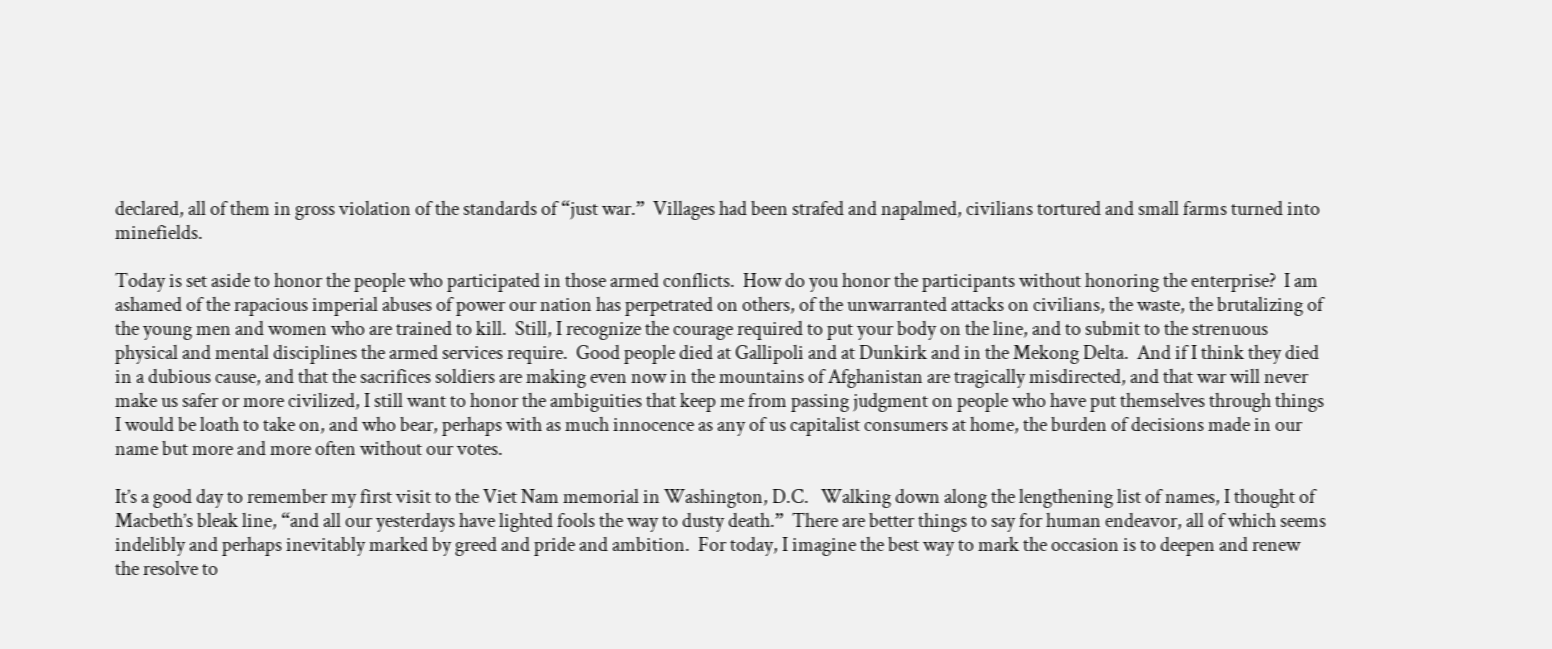declared, all of them in gross violation of the standards of “just war.”  Villages had been strafed and napalmed, civilians tortured and small farms turned into minefields.

Today is set aside to honor the people who participated in those armed conflicts.  How do you honor the participants without honoring the enterprise?  I am ashamed of the rapacious imperial abuses of power our nation has perpetrated on others, of the unwarranted attacks on civilians, the waste, the brutalizing of the young men and women who are trained to kill.  Still, I recognize the courage required to put your body on the line, and to submit to the strenuous physical and mental disciplines the armed services require.  Good people died at Gallipoli and at Dunkirk and in the Mekong Delta.  And if I think they died in a dubious cause, and that the sacrifices soldiers are making even now in the mountains of Afghanistan are tragically misdirected, and that war will never make us safer or more civilized, I still want to honor the ambiguities that keep me from passing judgment on people who have put themselves through things I would be loath to take on, and who bear, perhaps with as much innocence as any of us capitalist consumers at home, the burden of decisions made in our name but more and more often without our votes.

It’s a good day to remember my first visit to the Viet Nam memorial in Washington, D.C.   Walking down along the lengthening list of names, I thought of Macbeth’s bleak line, “and all our yesterdays have lighted fools the way to dusty death.”  There are better things to say for human endeavor, all of which seems indelibly and perhaps inevitably marked by greed and pride and ambition.  For today, I imagine the best way to mark the occasion is to deepen and renew the resolve to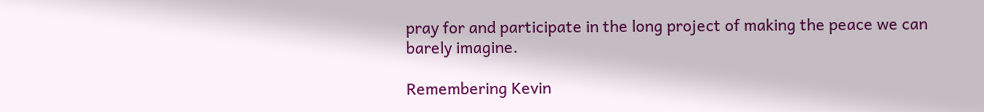pray for and participate in the long project of making the peace we can barely imagine.

Remembering Kevin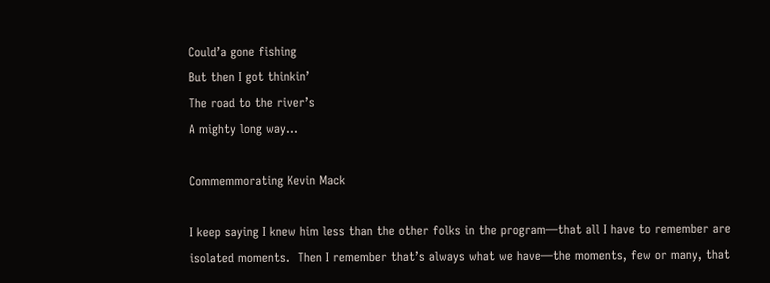Could’a gone fishing
But then I got thinkin’
The road to the river’s
A mighty long way…

Commemmorating Kevin Mack

I keep saying I knew him less than the other folks in the program—that all I have to remember are isolated moments.  Then I remember that’s always what we have—the moments, few or many, that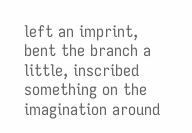left an imprint, bent the branch a little, inscribed something on the imagination around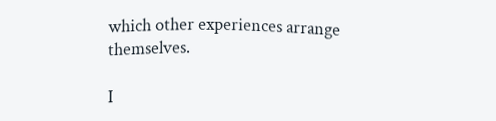which other experiences arrange themselves.

I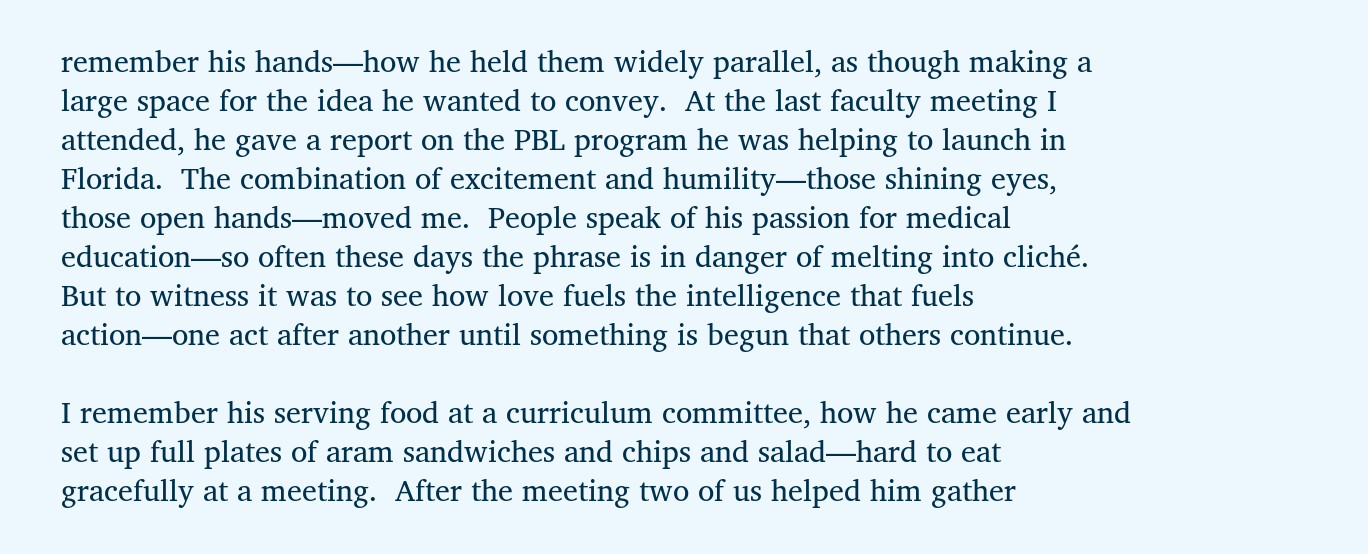remember his hands—how he held them widely parallel, as though making a large space for the idea he wanted to convey.  At the last faculty meeting I attended, he gave a report on the PBL program he was helping to launch in Florida.  The combination of excitement and humility—those shining eyes, those open hands—moved me.  People speak of his passion for medical education—so often these days the phrase is in danger of melting into cliché.  But to witness it was to see how love fuels the intelligence that fuels action—one act after another until something is begun that others continue.

I remember his serving food at a curriculum committee, how he came early and set up full plates of aram sandwiches and chips and salad—hard to eat gracefully at a meeting.  After the meeting two of us helped him gather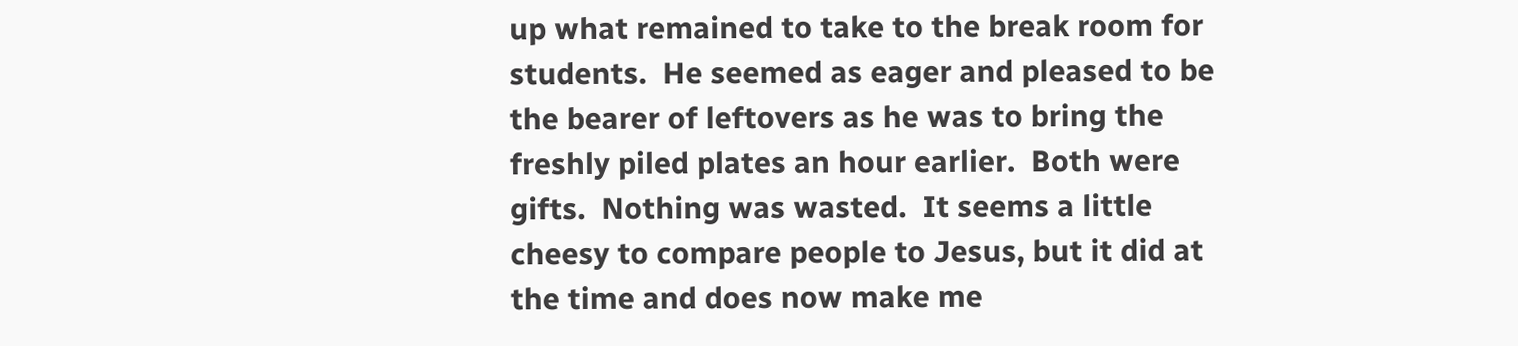up what remained to take to the break room for students.  He seemed as eager and pleased to be the bearer of leftovers as he was to bring the freshly piled plates an hour earlier.  Both were gifts.  Nothing was wasted.  It seems a little cheesy to compare people to Jesus, but it did at the time and does now make me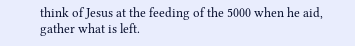think of Jesus at the feeding of the 5000 when he aid, gather what is left.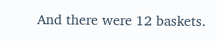And there were 12 baskets.